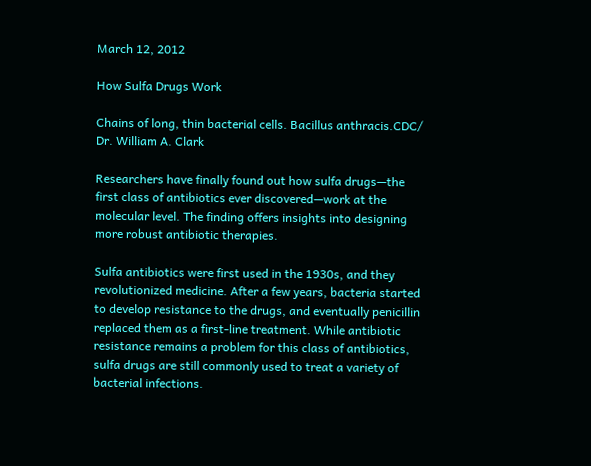March 12, 2012

How Sulfa Drugs Work

Chains of long, thin bacterial cells. Bacillus anthracis.CDC/ Dr. William A. Clark

Researchers have finally found out how sulfa drugs—the first class of antibiotics ever discovered—work at the molecular level. The finding offers insights into designing more robust antibiotic therapies.

Sulfa antibiotics were first used in the 1930s, and they revolutionized medicine. After a few years, bacteria started to develop resistance to the drugs, and eventually penicillin replaced them as a first-line treatment. While antibiotic resistance remains a problem for this class of antibiotics, sulfa drugs are still commonly used to treat a variety of bacterial infections.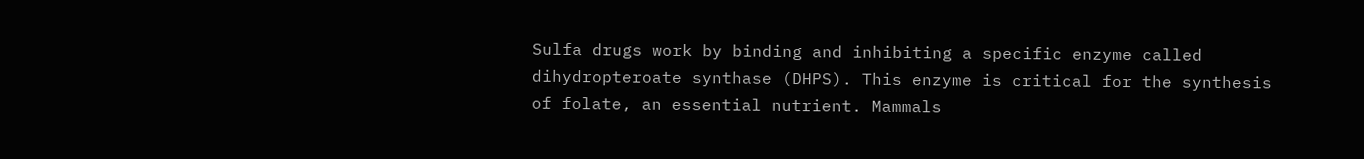Sulfa drugs work by binding and inhibiting a specific enzyme called dihydropteroate synthase (DHPS). This enzyme is critical for the synthesis of folate, an essential nutrient. Mammals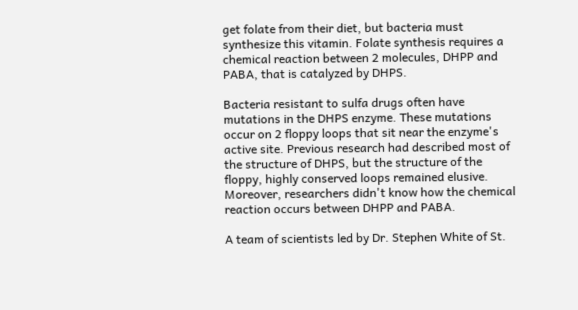get folate from their diet, but bacteria must synthesize this vitamin. Folate synthesis requires a chemical reaction between 2 molecules, DHPP and PABA, that is catalyzed by DHPS.

Bacteria resistant to sulfa drugs often have mutations in the DHPS enzyme. These mutations occur on 2 floppy loops that sit near the enzyme's active site. Previous research had described most of the structure of DHPS, but the structure of the floppy, highly conserved loops remained elusive. Moreover, researchers didn't know how the chemical reaction occurs between DHPP and PABA.

A team of scientists led by Dr. Stephen White of St.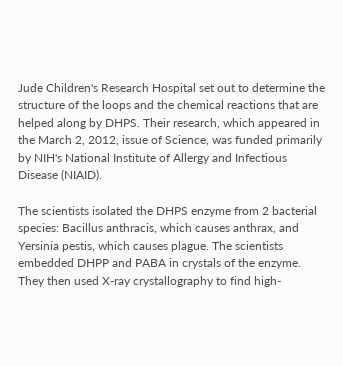Jude Children's Research Hospital set out to determine the structure of the loops and the chemical reactions that are helped along by DHPS. Their research, which appeared in the March 2, 2012, issue of Science, was funded primarily by NIH's National Institute of Allergy and Infectious Disease (NIAID).

The scientists isolated the DHPS enzyme from 2 bacterial species: Bacillus anthracis, which causes anthrax, and Yersinia pestis, which causes plague. The scientists embedded DHPP and PABA in crystals of the enzyme. They then used X-ray crystallography to find high-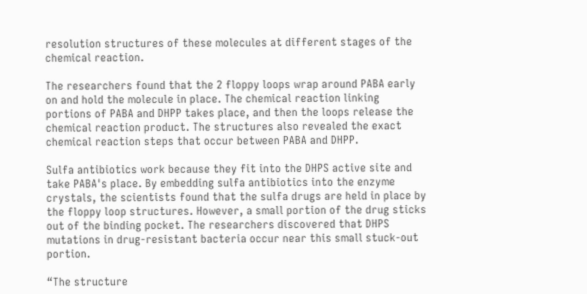resolution structures of these molecules at different stages of the chemical reaction.

The researchers found that the 2 floppy loops wrap around PABA early on and hold the molecule in place. The chemical reaction linking portions of PABA and DHPP takes place, and then the loops release the chemical reaction product. The structures also revealed the exact chemical reaction steps that occur between PABA and DHPP.

Sulfa antibiotics work because they fit into the DHPS active site and take PABA's place. By embedding sulfa antibiotics into the enzyme crystals, the scientists found that the sulfa drugs are held in place by the floppy loop structures. However, a small portion of the drug sticks out of the binding pocket. The researchers discovered that DHPS mutations in drug-resistant bacteria occur near this small stuck-out portion.

“The structure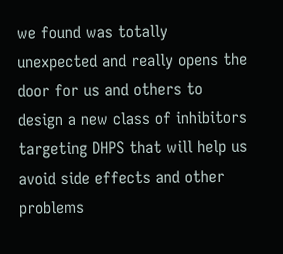we found was totally unexpected and really opens the door for us and others to design a new class of inhibitors targeting DHPS that will help us avoid side effects and other problems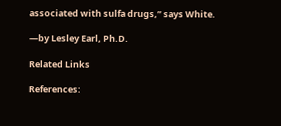associated with sulfa drugs,” says White.

—by Lesley Earl, Ph.D.

Related Links

References: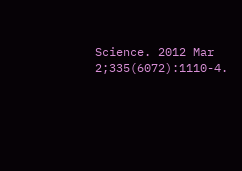Science. 2012 Mar 2;335(6072):1110-4.